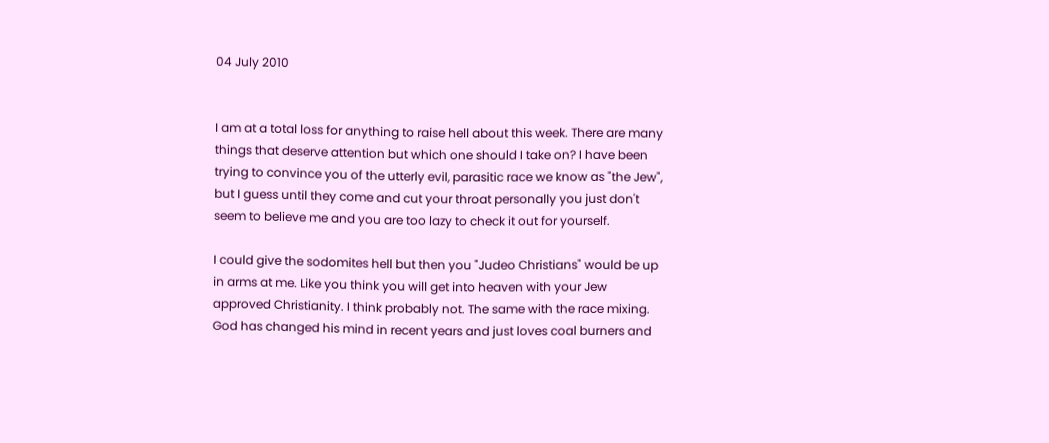04 July 2010


I am at a total loss for anything to raise hell about this week. There are many things that deserve attention but which one should I take on? I have been trying to convince you of the utterly evil, parasitic race we know as "the Jew", but I guess until they come and cut your throat personally you just don't seem to believe me and you are too lazy to check it out for yourself.

I could give the sodomites hell but then you "Judeo Christians" would be up in arms at me. Like you think you will get into heaven with your Jew approved Christianity. I think probably not. The same with the race mixing. God has changed his mind in recent years and just loves coal burners and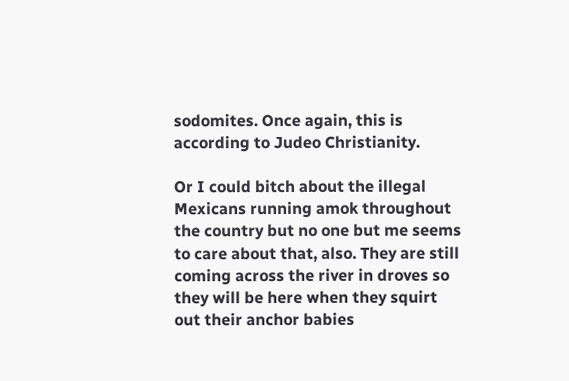sodomites. Once again, this is according to Judeo Christianity.

Or I could bitch about the illegal Mexicans running amok throughout the country but no one but me seems to care about that, also. They are still coming across the river in droves so they will be here when they squirt out their anchor babies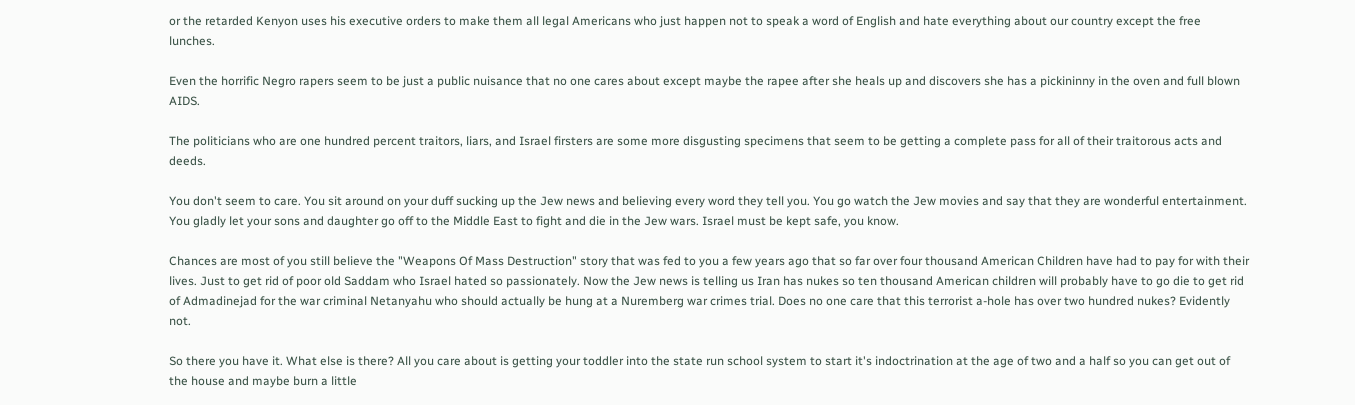or the retarded Kenyon uses his executive orders to make them all legal Americans who just happen not to speak a word of English and hate everything about our country except the free lunches.

Even the horrific Negro rapers seem to be just a public nuisance that no one cares about except maybe the rapee after she heals up and discovers she has a pickininny in the oven and full blown AIDS.

The politicians who are one hundred percent traitors, liars, and Israel firsters are some more disgusting specimens that seem to be getting a complete pass for all of their traitorous acts and deeds.

You don't seem to care. You sit around on your duff sucking up the Jew news and believing every word they tell you. You go watch the Jew movies and say that they are wonderful entertainment. You gladly let your sons and daughter go off to the Middle East to fight and die in the Jew wars. Israel must be kept safe, you know.

Chances are most of you still believe the "Weapons Of Mass Destruction" story that was fed to you a few years ago that so far over four thousand American Children have had to pay for with their lives. Just to get rid of poor old Saddam who Israel hated so passionately. Now the Jew news is telling us Iran has nukes so ten thousand American children will probably have to go die to get rid of Admadinejad for the war criminal Netanyahu who should actually be hung at a Nuremberg war crimes trial. Does no one care that this terrorist a-hole has over two hundred nukes? Evidently not.

So there you have it. What else is there? All you care about is getting your toddler into the state run school system to start it's indoctrination at the age of two and a half so you can get out of the house and maybe burn a little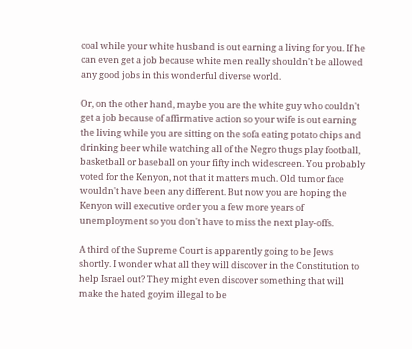coal while your white husband is out earning a living for you. If he can even get a job because white men really shouldn't be allowed any good jobs in this wonderful diverse world.

Or, on the other hand, maybe you are the white guy who couldn't get a job because of affirmative action so your wife is out earning the living while you are sitting on the sofa eating potato chips and drinking beer while watching all of the Negro thugs play football, basketball or baseball on your fifty inch widescreen. You probably voted for the Kenyon, not that it matters much. Old tumor face wouldn't have been any different. But now you are hoping the Kenyon will executive order you a few more years of unemployment so you don't have to miss the next play-offs.

A third of the Supreme Court is apparently going to be Jews shortly. I wonder what all they will discover in the Constitution to help Israel out? They might even discover something that will make the hated goyim illegal to be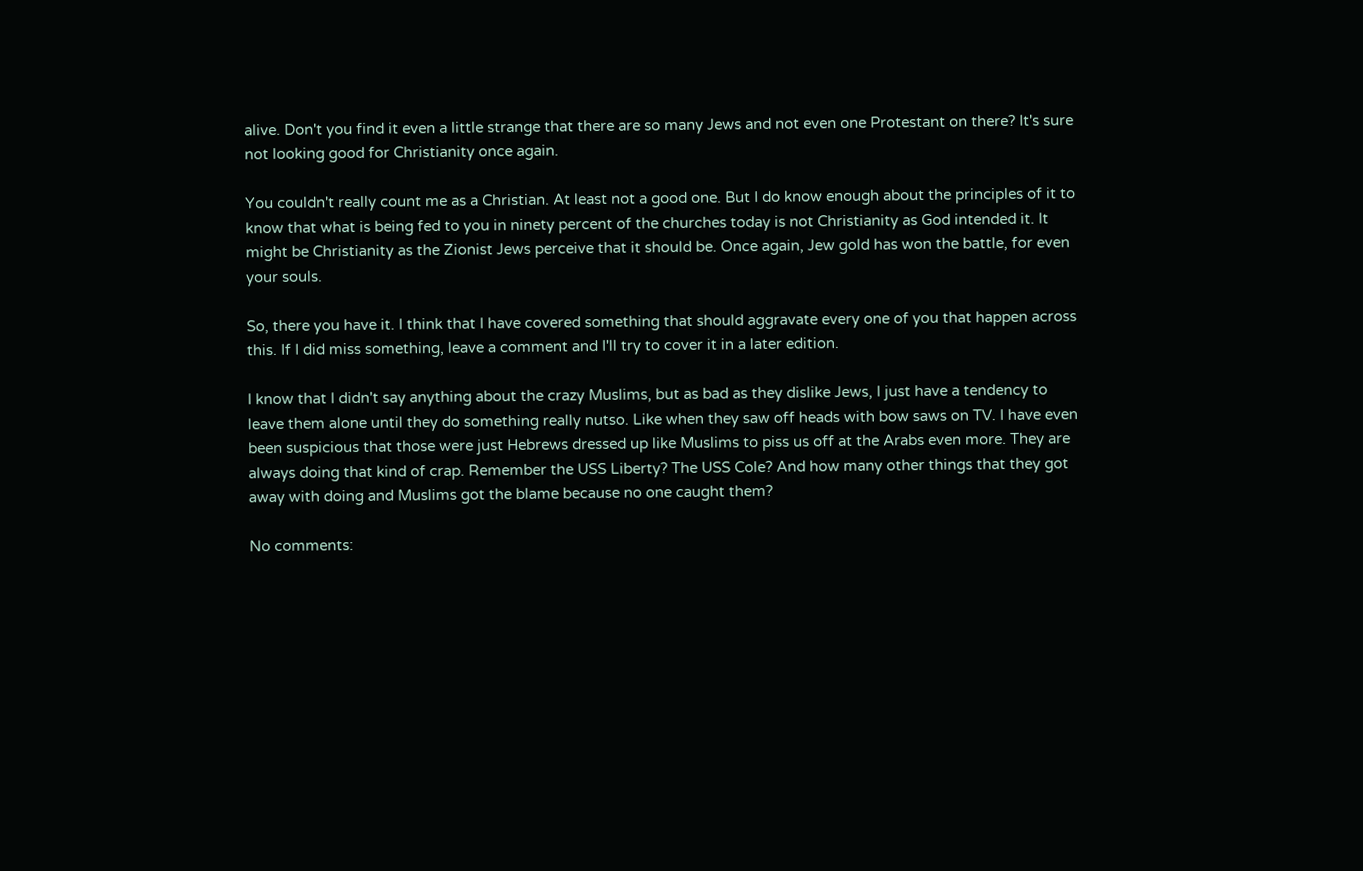alive. Don't you find it even a little strange that there are so many Jews and not even one Protestant on there? It's sure not looking good for Christianity once again.

You couldn't really count me as a Christian. At least not a good one. But I do know enough about the principles of it to know that what is being fed to you in ninety percent of the churches today is not Christianity as God intended it. It might be Christianity as the Zionist Jews perceive that it should be. Once again, Jew gold has won the battle, for even your souls.

So, there you have it. I think that I have covered something that should aggravate every one of you that happen across this. If I did miss something, leave a comment and I'll try to cover it in a later edition.

I know that I didn't say anything about the crazy Muslims, but as bad as they dislike Jews, I just have a tendency to leave them alone until they do something really nutso. Like when they saw off heads with bow saws on TV. I have even been suspicious that those were just Hebrews dressed up like Muslims to piss us off at the Arabs even more. They are always doing that kind of crap. Remember the USS Liberty? The USS Cole? And how many other things that they got away with doing and Muslims got the blame because no one caught them?

No comments: